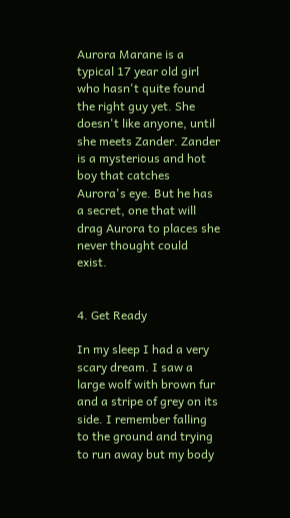Aurora Marane is a typical 17 year old girl who hasn't quite found the right guy yet. She doesn't like anyone, until she meets Zander. Zander is a mysterious and hot boy that catches Aurora's eye. But he has a secret, one that will drag Aurora to places she never thought could exist.


4. Get Ready

In my sleep I had a very scary dream. I saw a large wolf with brown fur and a stripe of grey on its side. I remember falling to the ground and trying to run away but my body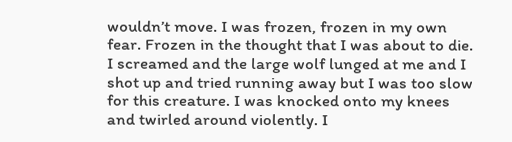wouldn’t move. I was frozen, frozen in my own fear. Frozen in the thought that I was about to die. I screamed and the large wolf lunged at me and I shot up and tried running away but I was too slow for this creature. I was knocked onto my knees and twirled around violently. I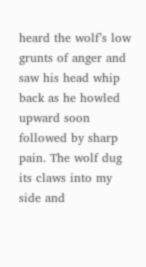heard the wolf’s low grunts of anger and saw his head whip back as he howled upward soon followed by sharp pain. The wolf dug its claws into my side and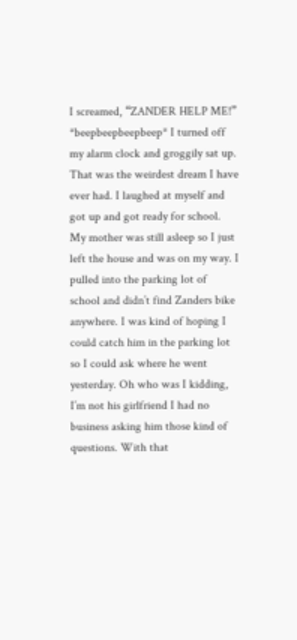I screamed, “ZANDER HELP ME!” *beepbeepbeepbeep* I turned off my alarm clock and groggily sat up. That was the weirdest dream I have ever had. I laughed at myself and got up and got ready for school. My mother was still asleep so I just left the house and was on my way. I pulled into the parking lot of school and didn’t find Zanders bike anywhere. I was kind of hoping I could catch him in the parking lot so I could ask where he went yesterday. Oh who was I kidding, I’m not his girlfriend I had no business asking him those kind of questions. With that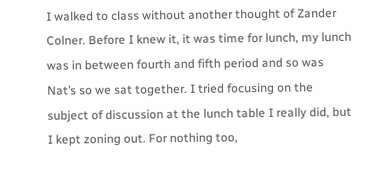I walked to class without another thought of Zander Colner. Before I knew it, it was time for lunch, my lunch was in between fourth and fifth period and so was Nat’s so we sat together. I tried focusing on the subject of discussion at the lunch table I really did, but I kept zoning out. For nothing too,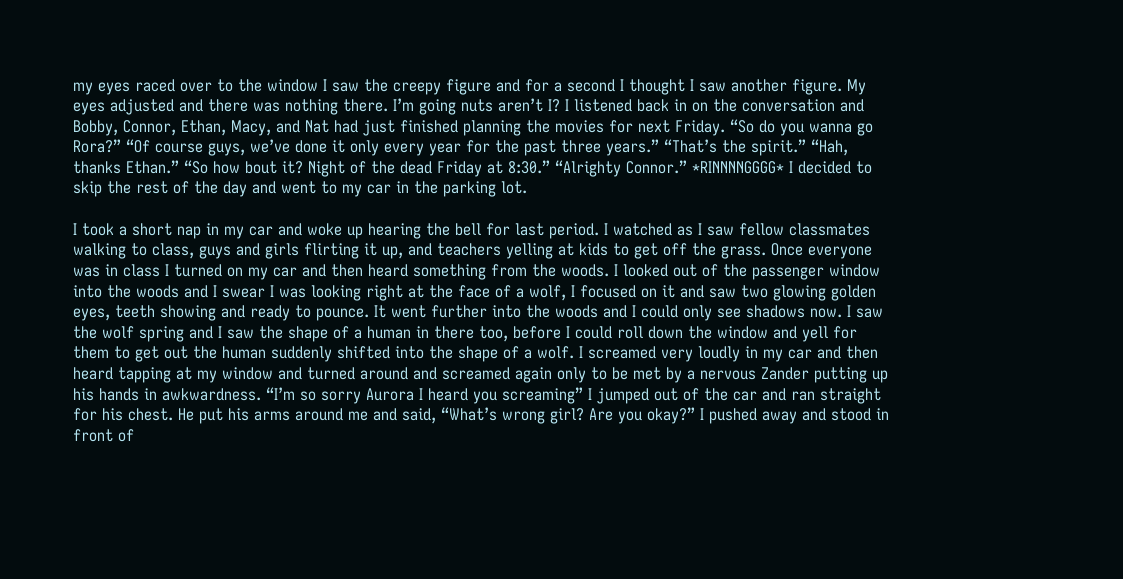my eyes raced over to the window I saw the creepy figure and for a second I thought I saw another figure. My eyes adjusted and there was nothing there. I’m going nuts aren’t I? I listened back in on the conversation and Bobby, Connor, Ethan, Macy, and Nat had just finished planning the movies for next Friday. “So do you wanna go Rora?” “Of course guys, we’ve done it only every year for the past three years.” “That’s the spirit.” “Hah, thanks Ethan.” “So how bout it? Night of the dead Friday at 8:30.” “Alrighty Connor.” *RINNNNGGGG* I decided to skip the rest of the day and went to my car in the parking lot.

I took a short nap in my car and woke up hearing the bell for last period. I watched as I saw fellow classmates walking to class, guys and girls flirting it up, and teachers yelling at kids to get off the grass. Once everyone was in class I turned on my car and then heard something from the woods. I looked out of the passenger window into the woods and I swear I was looking right at the face of a wolf, I focused on it and saw two glowing golden eyes, teeth showing and ready to pounce. It went further into the woods and I could only see shadows now. I saw the wolf spring and I saw the shape of a human in there too, before I could roll down the window and yell for them to get out the human suddenly shifted into the shape of a wolf. I screamed very loudly in my car and then heard tapping at my window and turned around and screamed again only to be met by a nervous Zander putting up his hands in awkwardness. “I’m so sorry Aurora I heard you screaming” I jumped out of the car and ran straight for his chest. He put his arms around me and said, “What’s wrong girl? Are you okay?” I pushed away and stood in front of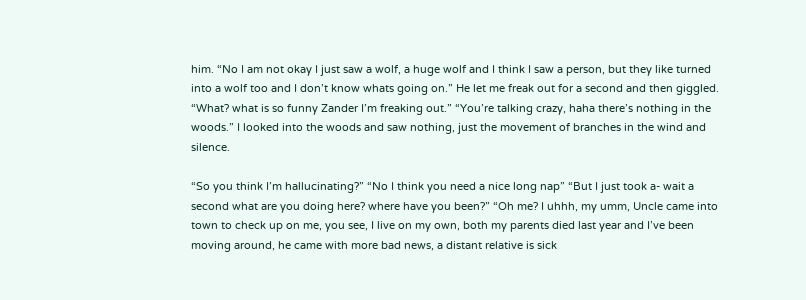him. “No I am not okay I just saw a wolf, a huge wolf and I think I saw a person, but they like turned into a wolf too and I don’t know whats going on.” He let me freak out for a second and then giggled. “What? what is so funny Zander I’m freaking out.” “You’re talking crazy, haha there’s nothing in the woods.” I looked into the woods and saw nothing, just the movement of branches in the wind and silence.

“So you think I’m hallucinating?” “No I think you need a nice long nap” “But I just took a- wait a second what are you doing here? where have you been?” “Oh me? I uhhh, my umm, Uncle came into town to check up on me, you see, I live on my own, both my parents died last year and I’ve been moving around, he came with more bad news, a distant relative is sick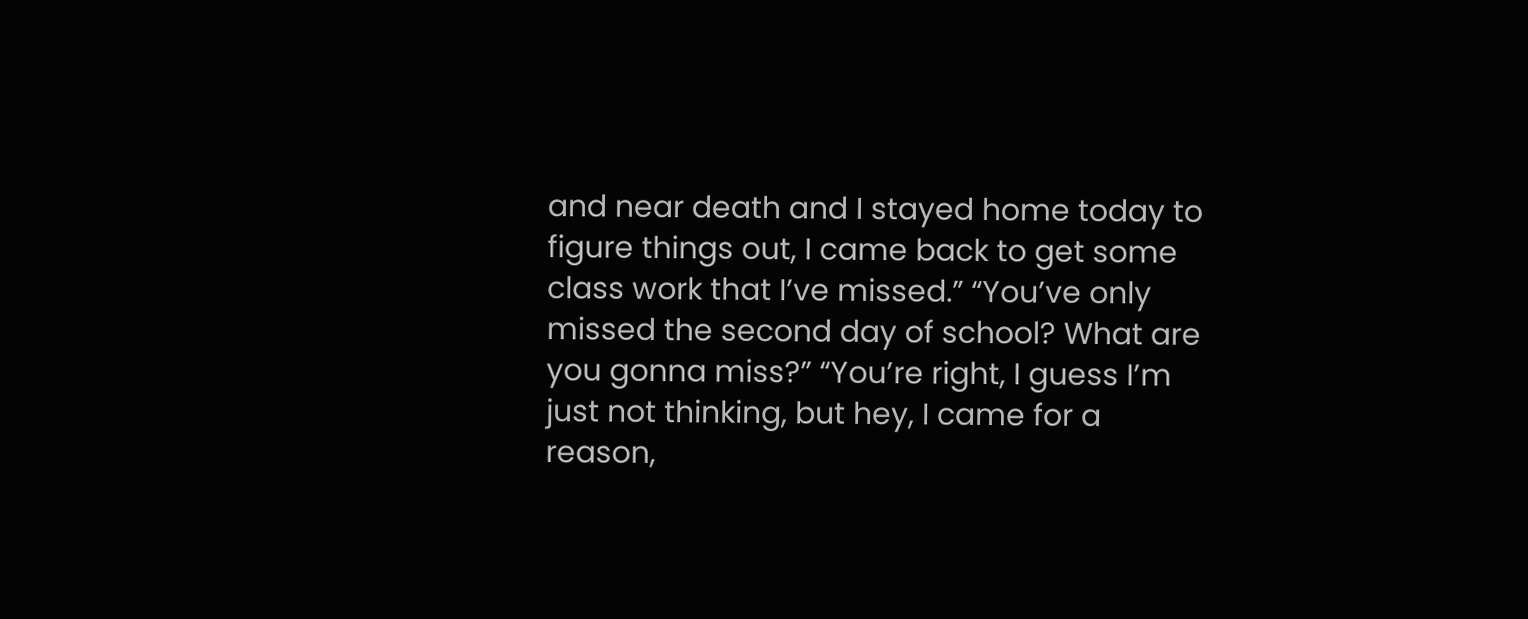and near death and I stayed home today to figure things out, I came back to get some class work that I’ve missed.” “You’ve only missed the second day of school? What are you gonna miss?” “You’re right, I guess I’m just not thinking, but hey, I came for a reason,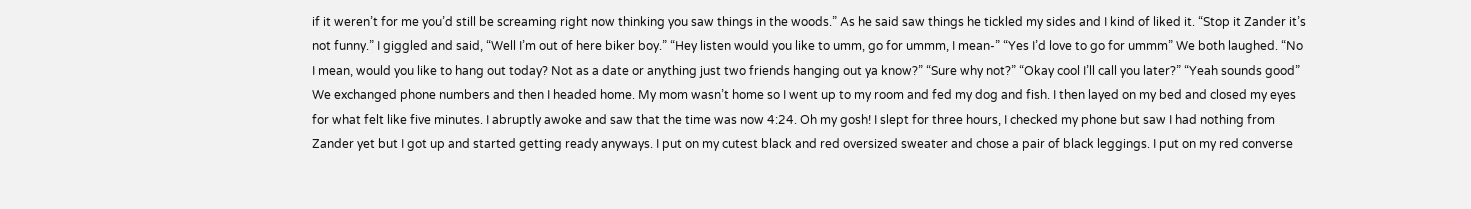if it weren’t for me you’d still be screaming right now thinking you saw things in the woods.” As he said saw things he tickled my sides and I kind of liked it. “Stop it Zander it’s not funny.” I giggled and said, “Well I’m out of here biker boy.” “Hey listen would you like to umm, go for ummm, I mean-” “Yes I’d love to go for ummm” We both laughed. “No I mean, would you like to hang out today? Not as a date or anything just two friends hanging out ya know?” “Sure why not?” “Okay cool I’ll call you later?” “Yeah sounds good” We exchanged phone numbers and then I headed home. My mom wasn’t home so I went up to my room and fed my dog and fish. I then layed on my bed and closed my eyes for what felt like five minutes. I abruptly awoke and saw that the time was now 4:24. Oh my gosh! I slept for three hours, I checked my phone but saw I had nothing from Zander yet but I got up and started getting ready anyways. I put on my cutest black and red oversized sweater and chose a pair of black leggings. I put on my red converse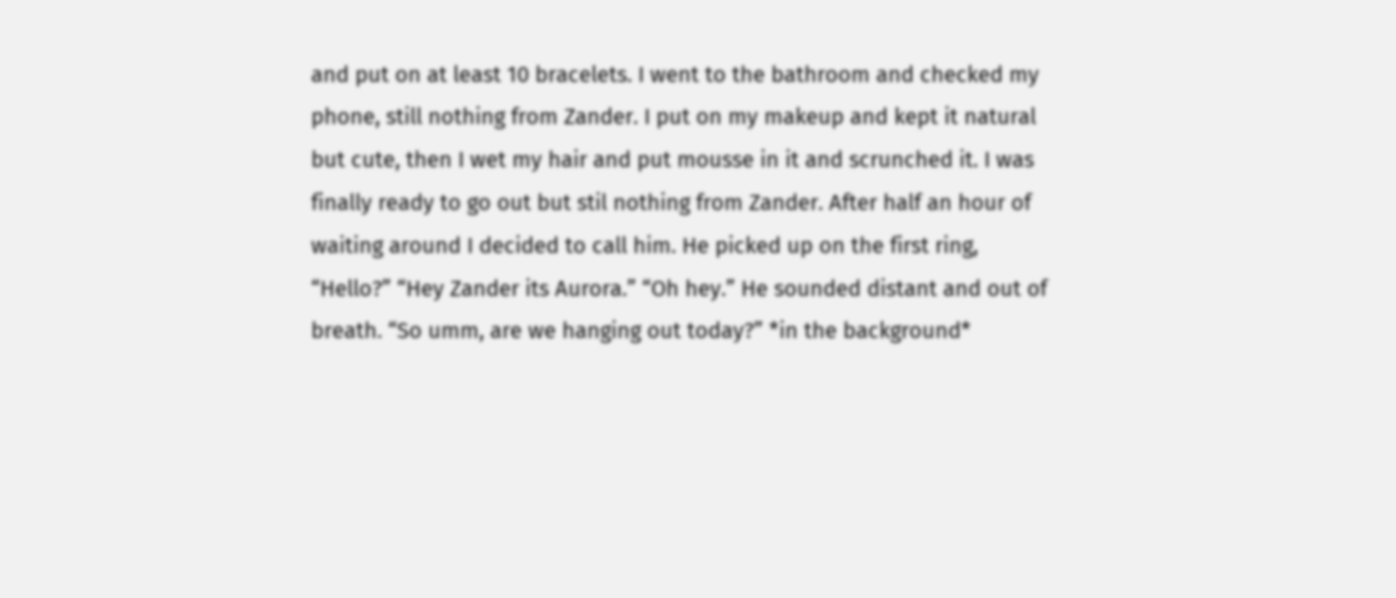and put on at least 10 bracelets. I went to the bathroom and checked my phone, still nothing from Zander. I put on my makeup and kept it natural but cute, then I wet my hair and put mousse in it and scrunched it. I was finally ready to go out but stil nothing from Zander. After half an hour of waiting around I decided to call him. He picked up on the first ring, “Hello?” “Hey Zander its Aurora.” “Oh hey.” He sounded distant and out of breath. “So umm, are we hanging out today?” *in the background*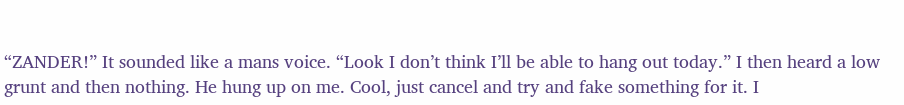“ZANDER!” It sounded like a mans voice. “Look I don’t think I’ll be able to hang out today.” I then heard a low grunt and then nothing. He hung up on me. Cool, just cancel and try and fake something for it. I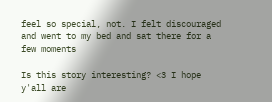feel so special, not. I felt discouraged and went to my bed and sat there for a few moments

Is this story interesting? <3 I hope y'all are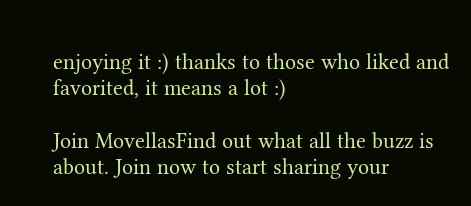enjoying it :) thanks to those who liked and favorited, it means a lot :)

Join MovellasFind out what all the buzz is about. Join now to start sharing your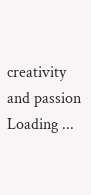creativity and passion
Loading ...